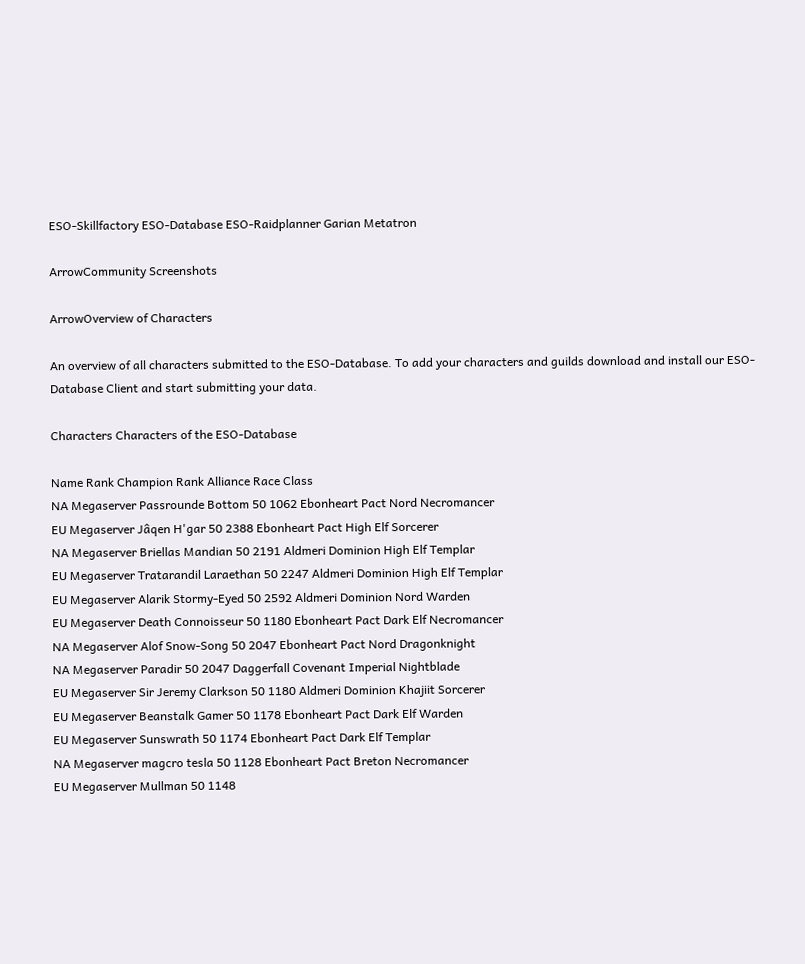ESO-Skillfactory ESO-Database ESO-Raidplanner Garian Metatron

ArrowCommunity Screenshots

ArrowOverview of Characters

An overview of all characters submitted to the ESO-Database. To add your characters and guilds download and install our ESO-Database Client and start submitting your data.

Characters Characters of the ESO-Database

Name Rank Champion Rank Alliance Race Class
NA Megaserver Passrounde Bottom 50 1062 Ebonheart Pact Nord Necromancer
EU Megaserver Jâqen H'gar 50 2388 Ebonheart Pact High Elf Sorcerer
NA Megaserver Briellas Mandian 50 2191 Aldmeri Dominion High Elf Templar
EU Megaserver Tratarandil Laraethan 50 2247 Aldmeri Dominion High Elf Templar
EU Megaserver Alarik Stormy-Eyed 50 2592 Aldmeri Dominion Nord Warden
EU Megaserver Death Connoisseur 50 1180 Ebonheart Pact Dark Elf Necromancer
NA Megaserver Alof Snow-Song 50 2047 Ebonheart Pact Nord Dragonknight
NA Megaserver Paradir 50 2047 Daggerfall Covenant Imperial Nightblade
EU Megaserver Sir Jeremy Clarkson 50 1180 Aldmeri Dominion Khajiit Sorcerer
EU Megaserver Beanstalk Gamer 50 1178 Ebonheart Pact Dark Elf Warden
EU Megaserver Sunswrath 50 1174 Ebonheart Pact Dark Elf Templar
NA Megaserver magcro tesla 50 1128 Ebonheart Pact Breton Necromancer
EU Megaserver Mullman 50 1148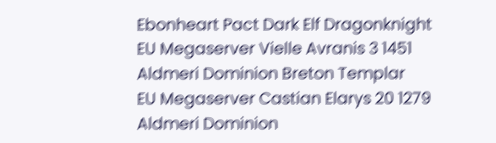Ebonheart Pact Dark Elf Dragonknight
EU Megaserver Vielle Avranis 3 1451 Aldmeri Dominion Breton Templar
EU Megaserver Castian Elarys 20 1279 Aldmeri Dominion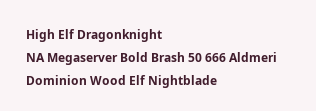High Elf Dragonknight
NA Megaserver Bold Brash 50 666 Aldmeri Dominion Wood Elf Nightblade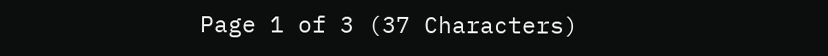Page 1 of 3 (37 Characters)